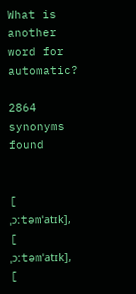What is another word for automatic?

2864 synonyms found


[ ˌɔːtəmˈatɪk], [ ˌɔːtəmˈatɪk], [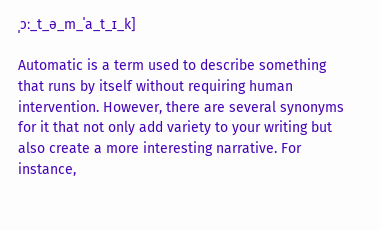ˌɔː_t_ə_m_ˈa_t_ɪ_k]

Automatic is a term used to describe something that runs by itself without requiring human intervention. However, there are several synonyms for it that not only add variety to your writing but also create a more interesting narrative. For instance,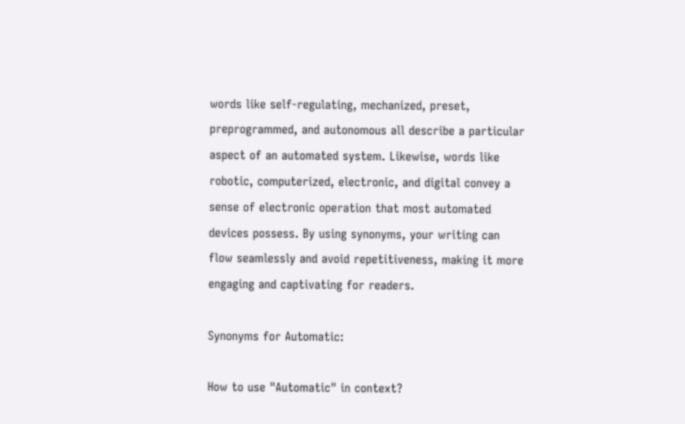words like self-regulating, mechanized, preset, preprogrammed, and autonomous all describe a particular aspect of an automated system. Likewise, words like robotic, computerized, electronic, and digital convey a sense of electronic operation that most automated devices possess. By using synonyms, your writing can flow seamlessly and avoid repetitiveness, making it more engaging and captivating for readers.

Synonyms for Automatic:

How to use "Automatic" in context?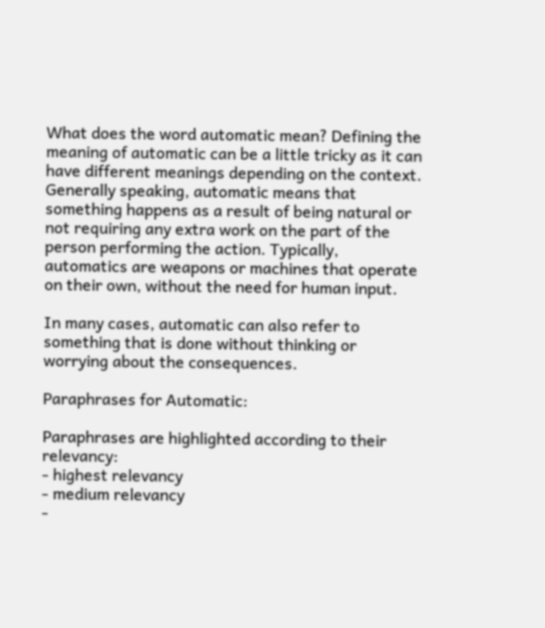What does the word automatic mean? Defining the meaning of automatic can be a little tricky as it can have different meanings depending on the context. Generally speaking, automatic means that something happens as a result of being natural or not requiring any extra work on the part of the person performing the action. Typically, automatics are weapons or machines that operate on their own, without the need for human input.

In many cases, automatic can also refer to something that is done without thinking or worrying about the consequences.

Paraphrases for Automatic:

Paraphrases are highlighted according to their relevancy:
- highest relevancy
- medium relevancy
-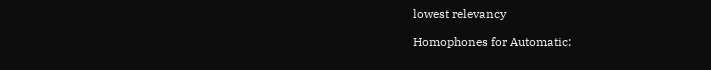lowest relevancy

Homophones for Automatic: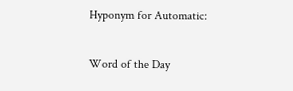Hyponym for Automatic:

Word of the Day